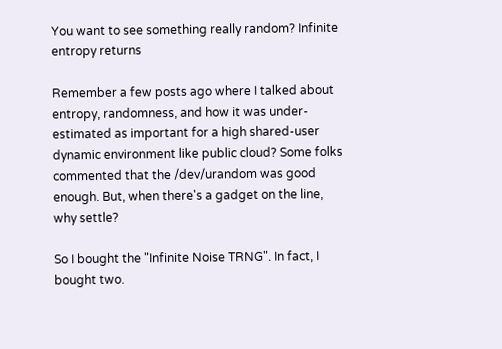You want to see something really random? Infinite entropy returns

Remember a few posts ago where I talked about entropy, randomness, and how it was under-estimated as important for a high shared-user dynamic environment like public cloud? Some folks commented that the /dev/urandom was good enough. But, when there's a gadget on the line, why settle?

So I bought the "Infinite Noise TRNG". In fact, I bought two.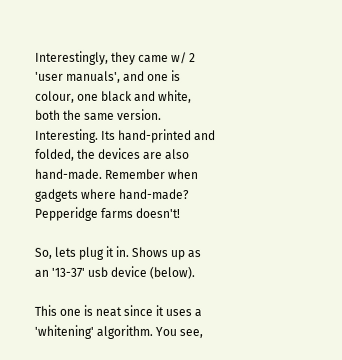Interestingly, they came w/ 2 'user manuals', and one is colour, one black and white, both the same version. Interesting. Its hand-printed and folded, the devices are also hand-made. Remember when gadgets where hand-made? Pepperidge farms doesn't!

So, lets plug it in. Shows up as an '13-37' usb device (below).

This one is neat since it uses a 'whitening' algorithm. You see,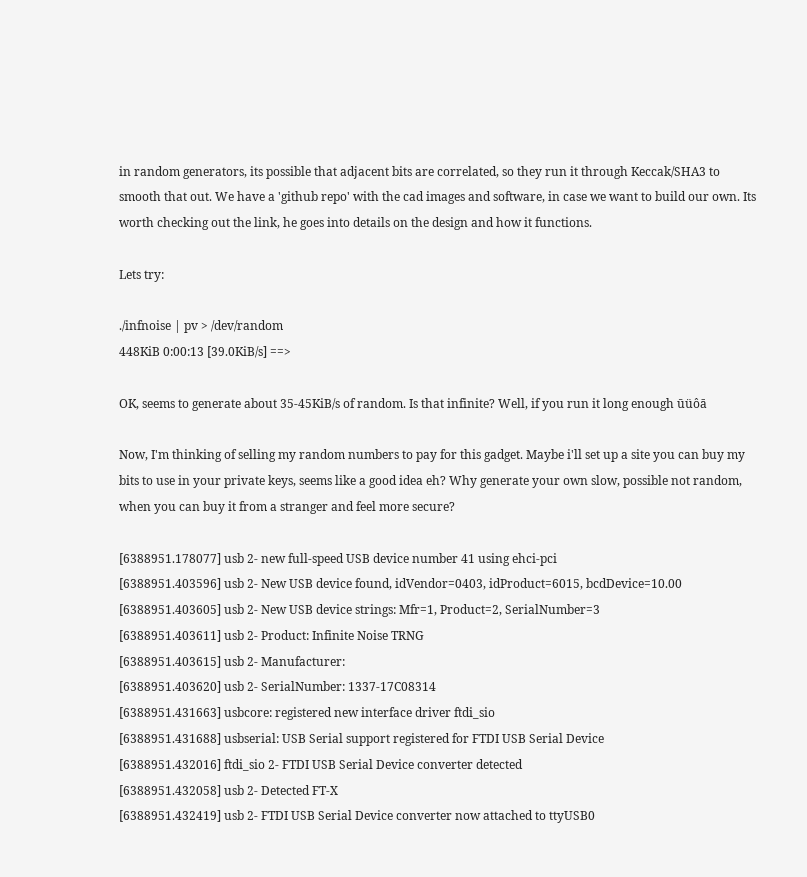in random generators, its possible that adjacent bits are correlated, so they run it through Keccak/SHA3 to smooth that out. We have a 'github repo' with the cad images and software, in case we want to build our own. Its worth checking out the link, he goes into details on the design and how it functions.

Lets try:

./infnoise | pv > /dev/random
448KiB 0:00:13 [39.0KiB/s] ==>

OK, seems to generate about 35-45KiB/s of random. Is that infinite? Well, if you run it long enough ūüôā

Now, I'm thinking of selling my random numbers to pay for this gadget. Maybe i'll set up a site you can buy my bits to use in your private keys, seems like a good idea eh? Why generate your own slow, possible not random, when you can buy it from a stranger and feel more secure?

[6388951.178077] usb 2- new full-speed USB device number 41 using ehci-pci
[6388951.403596] usb 2- New USB device found, idVendor=0403, idProduct=6015, bcdDevice=10.00
[6388951.403605] usb 2- New USB device strings: Mfr=1, Product=2, SerialNumber=3
[6388951.403611] usb 2- Product: Infinite Noise TRNG
[6388951.403615] usb 2- Manufacturer:
[6388951.403620] usb 2- SerialNumber: 1337-17C08314
[6388951.431663] usbcore: registered new interface driver ftdi_sio
[6388951.431688] usbserial: USB Serial support registered for FTDI USB Serial Device
[6388951.432016] ftdi_sio 2- FTDI USB Serial Device converter detected
[6388951.432058] usb 2- Detected FT-X
[6388951.432419] usb 2- FTDI USB Serial Device converter now attached to ttyUSB0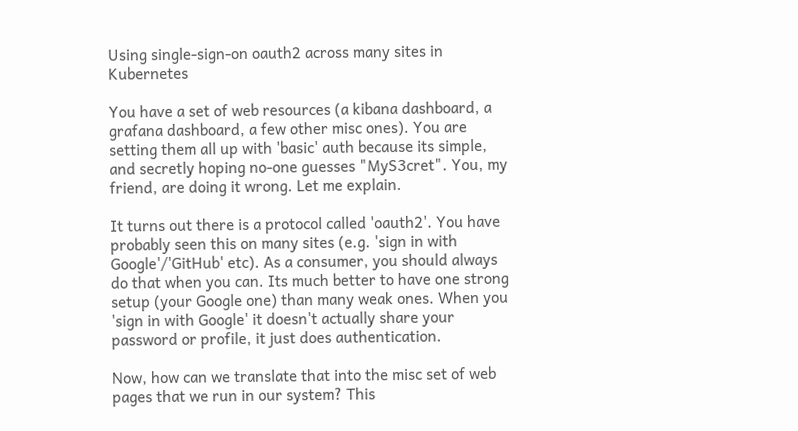Using single-sign-on oauth2 across many sites in Kubernetes

You have a set of web resources (a kibana dashboard, a grafana dashboard, a few other misc ones). You are setting them all up with 'basic' auth because its simple, and secretly hoping no-one guesses "MyS3cret". You, my friend, are doing it wrong. Let me explain.

It turns out there is a protocol called 'oauth2'. You have probably seen this on many sites (e.g. 'sign in with Google'/'GitHub' etc). As a consumer, you should always do that when you can. Its much better to have one strong setup (your Google one) than many weak ones. When you 'sign in with Google' it doesn't actually share your password or profile, it just does authentication.

Now, how can we translate that into the misc set of web pages that we run in our system? This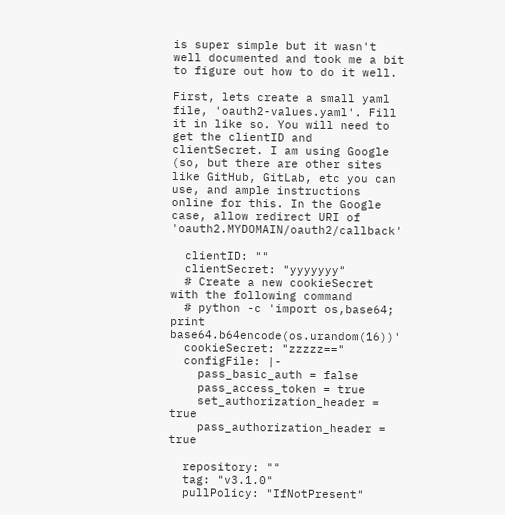is super simple but it wasn't well documented and took me a bit to figure out how to do it well.

First, lets create a small yaml file, 'oauth2-values.yaml'. Fill it in like so. You will need to get the clientID and clientSecret. I am using Google (so, but there are other sites like GitHub, GitLab, etc you can use, and ample instructions online for this. In the Google case, allow redirect URI of 'oauth2.MYDOMAIN/oauth2/callback'

  clientID: ""
  clientSecret: "yyyyyyy"
  # Create a new cookieSecret with the following command
  # python -c 'import os,base64; print base64.b64encode(os.urandom(16))'
  cookieSecret: "zzzzz=="
  configFile: |-
    pass_basic_auth = false
    pass_access_token = true
    set_authorization_header = true
    pass_authorization_header = true

  repository: ""
  tag: "v3.1.0"
  pullPolicy: "IfNotPresent"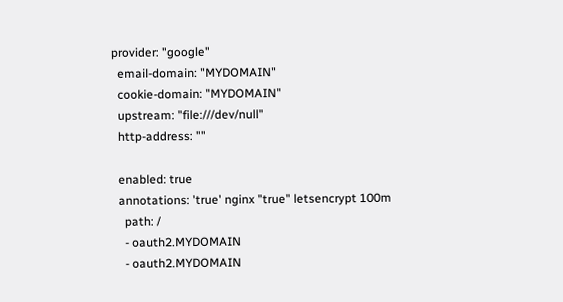provider: "google"
  email-domain: "MYDOMAIN"
  cookie-domain: "MYDOMAIN"
  upstream: "file:///dev/null"
  http-address: ""

  enabled: true
  annotations: 'true' nginx "true" letsencrypt 100m
    path: /
    - oauth2.MYDOMAIN
    - oauth2.MYDOMAIN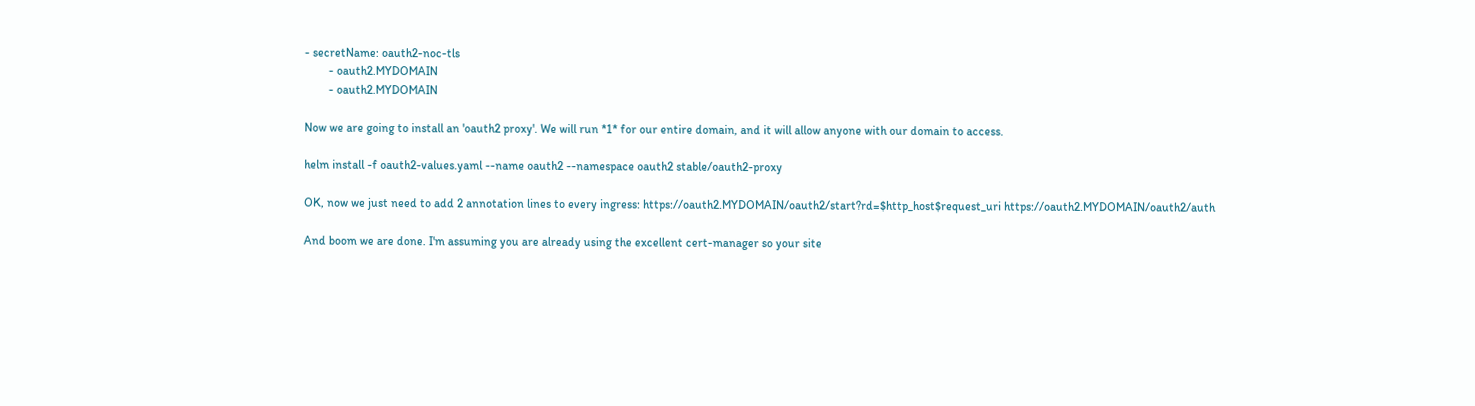- secretName: oauth2-noc-tls
        - oauth2.MYDOMAIN
        - oauth2.MYDOMAIN

Now we are going to install an 'oauth2 proxy'. We will run *1* for our entire domain, and it will allow anyone with our domain to access.

helm install -f oauth2-values.yaml --name oauth2 --namespace oauth2 stable/oauth2-proxy

OK, now we just need to add 2 annotation lines to every ingress: https://oauth2.MYDOMAIN/oauth2/start?rd=$http_host$request_uri https://oauth2.MYDOMAIN/oauth2/auth

And boom we are done. I'm assuming you are already using the excellent cert-manager so your site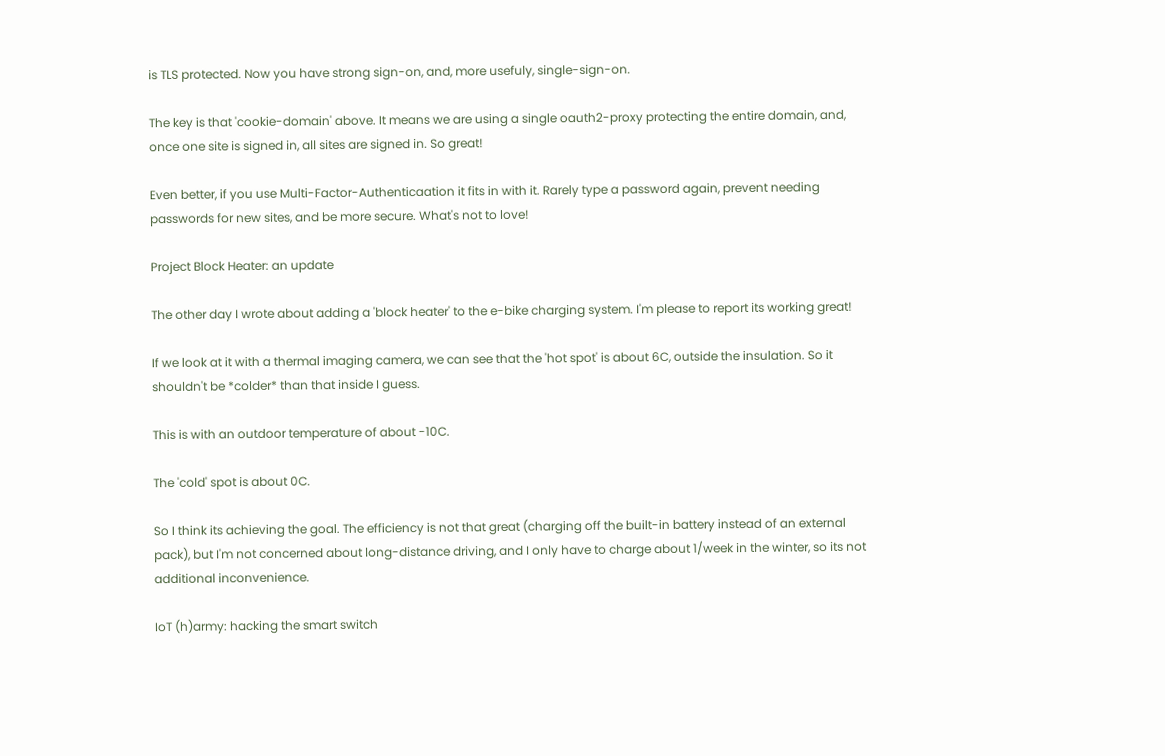is TLS protected. Now you have strong sign-on, and, more usefuly, single-sign-on.

The key is that 'cookie-domain' above. It means we are using a single oauth2-proxy protecting the entire domain, and, once one site is signed in, all sites are signed in. So great!

Even better, if you use Multi-Factor-Authenticaation it fits in with it. Rarely type a password again, prevent needing passwords for new sites, and be more secure. What's not to love!

Project Block Heater: an update

The other day I wrote about adding a 'block heater' to the e-bike charging system. I'm please to report its working great!

If we look at it with a thermal imaging camera, we can see that the 'hot spot' is about 6C, outside the insulation. So it shouldn't be *colder* than that inside I guess.

This is with an outdoor temperature of about -10C.

The 'cold' spot is about 0C.

So I think its achieving the goal. The efficiency is not that great (charging off the built-in battery instead of an external pack), but I'm not concerned about long-distance driving, and I only have to charge about 1/week in the winter, so its not additional inconvenience.

IoT (h)army: hacking the smart switch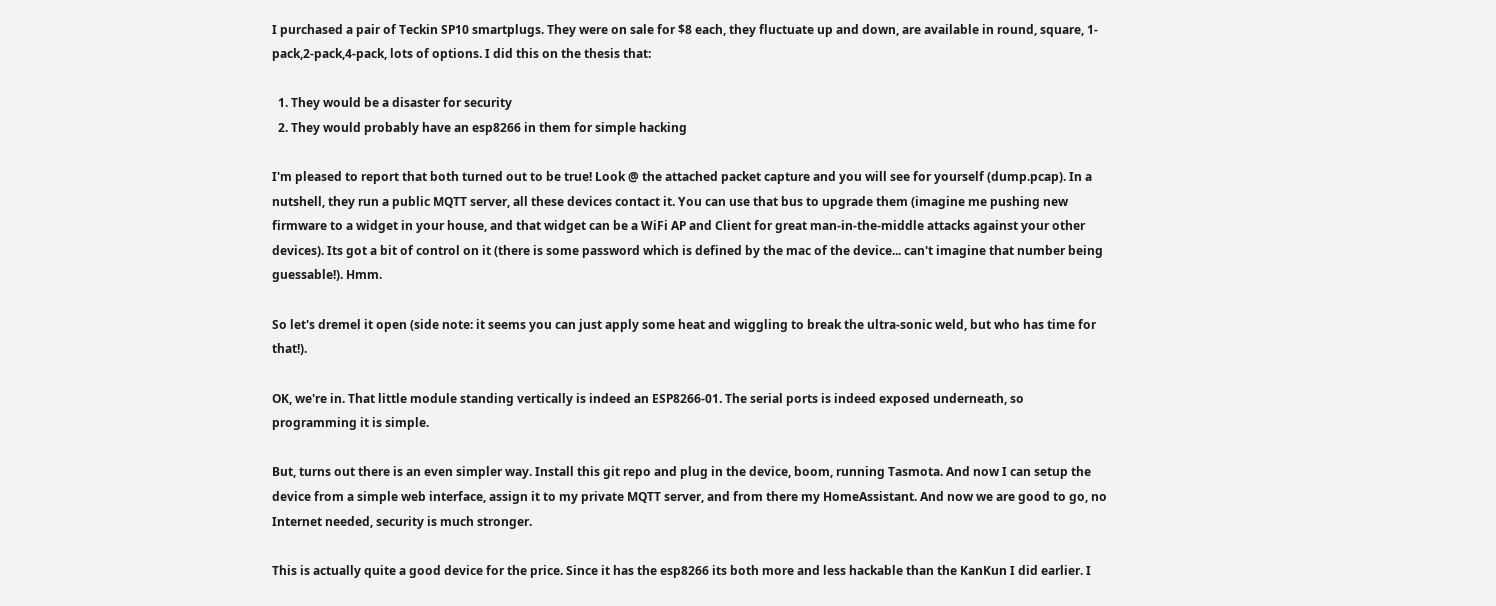I purchased a pair of Teckin SP10 smartplugs. They were on sale for $8 each, they fluctuate up and down, are available in round, square, 1-pack,2-pack,4-pack, lots of options. I did this on the thesis that:

  1. They would be a disaster for security
  2. They would probably have an esp8266 in them for simple hacking

I'm pleased to report that both turned out to be true! Look @ the attached packet capture and you will see for yourself (dump.pcap). In a nutshell, they run a public MQTT server, all these devices contact it. You can use that bus to upgrade them (imagine me pushing new firmware to a widget in your house, and that widget can be a WiFi AP and Client for great man-in-the-middle attacks against your other devices). Its got a bit of control on it (there is some password which is defined by the mac of the device... can't imagine that number being guessable!). Hmm.

So let's dremel it open (side note: it seems you can just apply some heat and wiggling to break the ultra-sonic weld, but who has time for that!).

OK, we're in. That little module standing vertically is indeed an ESP8266-01. The serial ports is indeed exposed underneath, so programming it is simple.

But, turns out there is an even simpler way. Install this git repo and plug in the device, boom, running Tasmota. And now I can setup the device from a simple web interface, assign it to my private MQTT server, and from there my HomeAssistant. And now we are good to go, no Internet needed, security is much stronger.

This is actually quite a good device for the price. Since it has the esp8266 its both more and less hackable than the KanKun I did earlier. I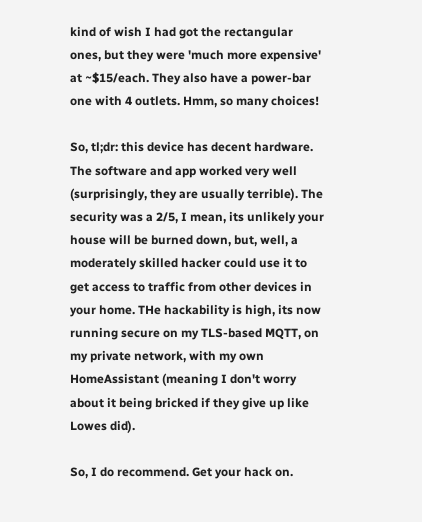kind of wish I had got the rectangular ones, but they were 'much more expensive' at ~$15/each. They also have a power-bar one with 4 outlets. Hmm, so many choices!

So, tl;dr: this device has decent hardware. The software and app worked very well (surprisingly, they are usually terrible). The security was a 2/5, I mean, its unlikely your house will be burned down, but, well, a moderately skilled hacker could use it to get access to traffic from other devices in your home. THe hackability is high, its now running secure on my TLS-based MQTT, on my private network, with my own HomeAssistant (meaning I don't worry about it being bricked if they give up like Lowes did).

So, I do recommend. Get your hack on.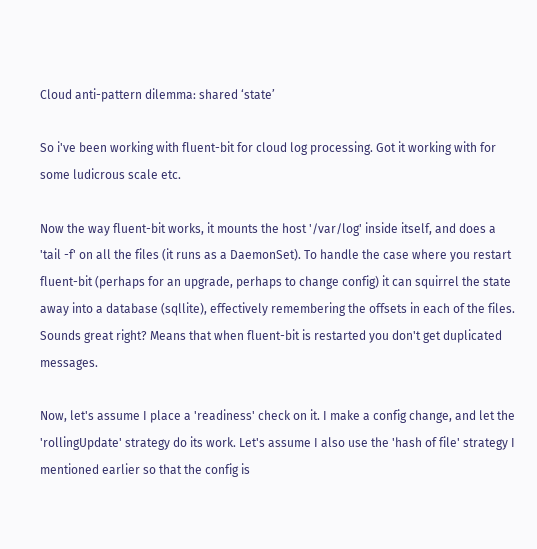Cloud anti-pattern dilemma: shared ‘state’

So i've been working with fluent-bit for cloud log processing. Got it working with for some ludicrous scale etc.

Now the way fluent-bit works, it mounts the host '/var/log' inside itself, and does a 'tail -f' on all the files (it runs as a DaemonSet). To handle the case where you restart fluent-bit (perhaps for an upgrade, perhaps to change config) it can squirrel the state away into a database (sqllite), effectively remembering the offsets in each of the files. Sounds great right? Means that when fluent-bit is restarted you don't get duplicated messages.

Now, let's assume I place a 'readiness' check on it. I make a config change, and let the 'rollingUpdate' strategy do its work. Let's assume I also use the 'hash of file' strategy I mentioned earlier so that the config is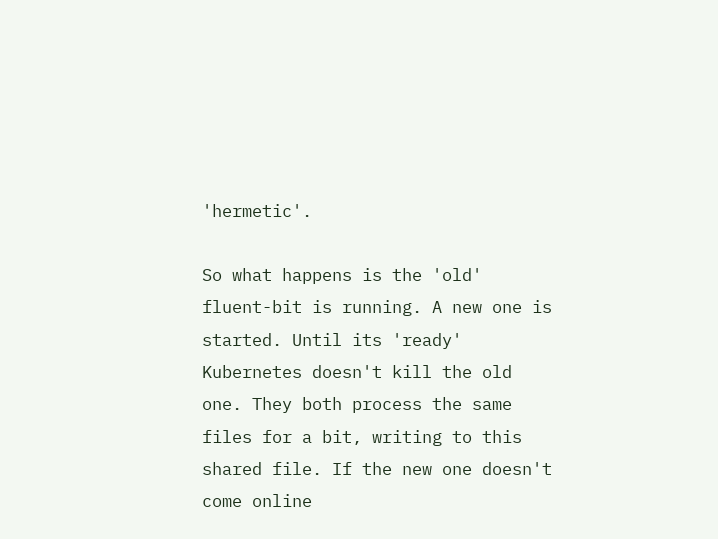'hermetic'.

So what happens is the 'old' fluent-bit is running. A new one is started. Until its 'ready' Kubernetes doesn't kill the old one. They both process the same files for a bit, writing to this shared file. If the new one doesn't come online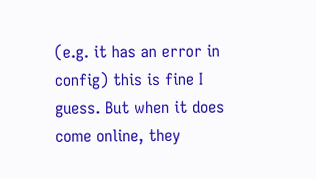(e.g. it has an error in config) this is fine I guess. But when it does come online, they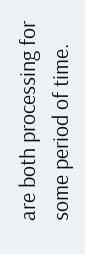are both processing for some period of time.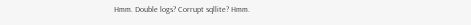Hmm. Double logs? Corrupt sqllite? Hmm.